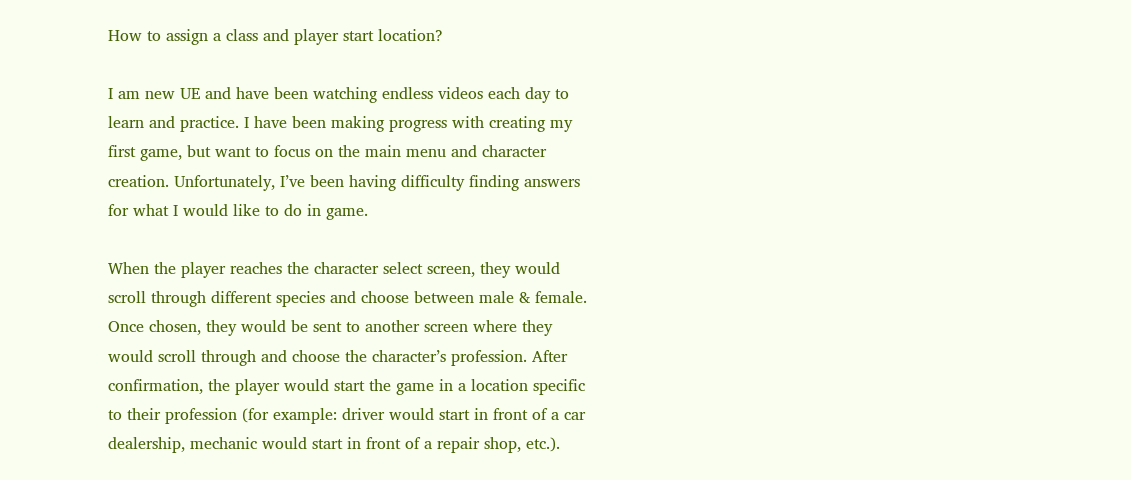How to assign a class and player start location?

I am new UE and have been watching endless videos each day to learn and practice. I have been making progress with creating my first game, but want to focus on the main menu and character creation. Unfortunately, I’ve been having difficulty finding answers for what I would like to do in game.

When the player reaches the character select screen, they would scroll through different species and choose between male & female. Once chosen, they would be sent to another screen where they would scroll through and choose the character’s profession. After confirmation, the player would start the game in a location specific to their profession (for example: driver would start in front of a car dealership, mechanic would start in front of a repair shop, etc.).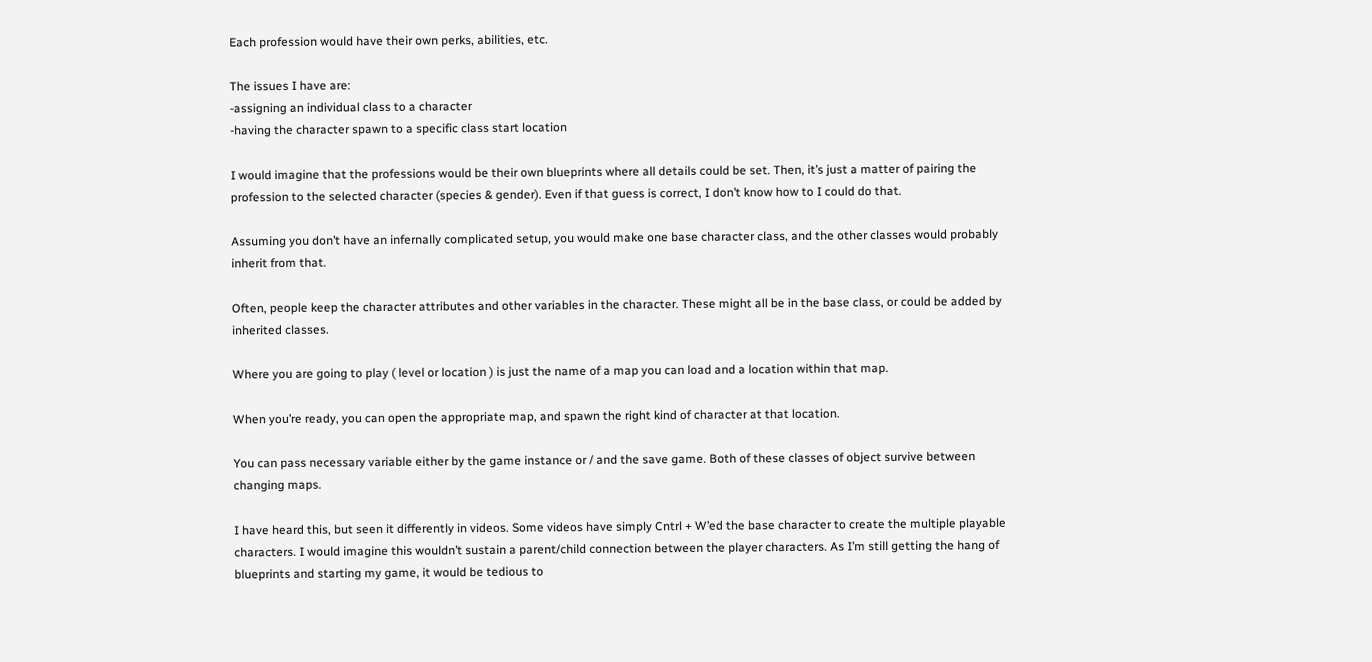Each profession would have their own perks, abilities, etc.

The issues I have are:
-assigning an individual class to a character
-having the character spawn to a specific class start location

I would imagine that the professions would be their own blueprints where all details could be set. Then, it’s just a matter of pairing the profession to the selected character (species & gender). Even if that guess is correct, I don’t know how to I could do that.

Assuming you don’t have an infernally complicated setup, you would make one base character class, and the other classes would probably inherit from that.

Often, people keep the character attributes and other variables in the character. These might all be in the base class, or could be added by inherited classes.

Where you are going to play ( level or location ) is just the name of a map you can load and a location within that map.

When you’re ready, you can open the appropriate map, and spawn the right kind of character at that location.

You can pass necessary variable either by the game instance or / and the save game. Both of these classes of object survive between changing maps.

I have heard this, but seen it differently in videos. Some videos have simply Cntrl + W’ed the base character to create the multiple playable characters. I would imagine this wouldn’t sustain a parent/child connection between the player characters. As I’m still getting the hang of blueprints and starting my game, it would be tedious to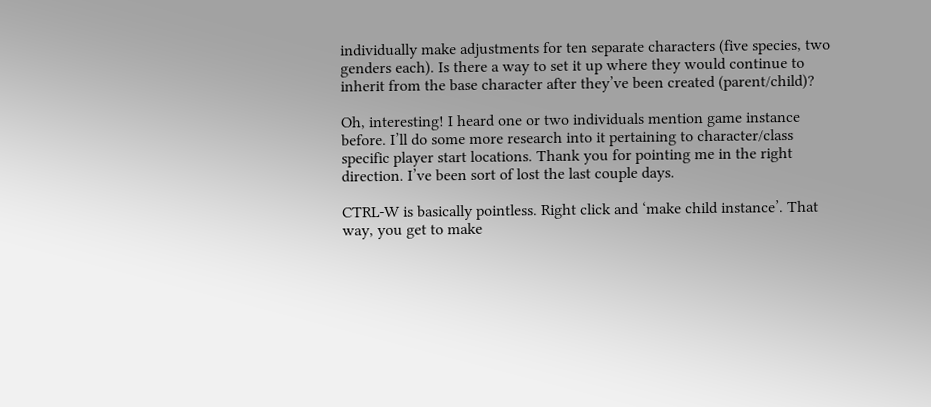individually make adjustments for ten separate characters (five species, two genders each). Is there a way to set it up where they would continue to inherit from the base character after they’ve been created (parent/child)?

Oh, interesting! I heard one or two individuals mention game instance before. I’ll do some more research into it pertaining to character/class specific player start locations. Thank you for pointing me in the right direction. I’ve been sort of lost the last couple days.

CTRL-W is basically pointless. Right click and ‘make child instance’. That way, you get to make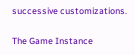successive customizations.

The Game Instance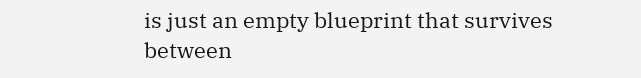is just an empty blueprint that survives between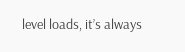level loads, it’s always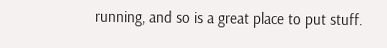running, and so is a great place to put stuff.